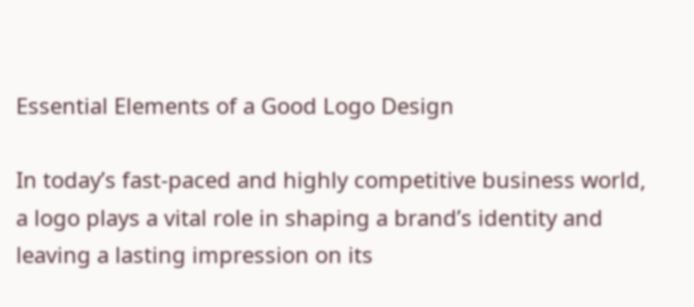Essential Elements of a Good Logo Design

In today’s fast-paced and highly competitive business world, a logo plays a vital role in shaping a brand’s identity and leaving a lasting impression on its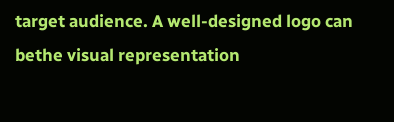target audience. A well-designed logo can bethe visual representation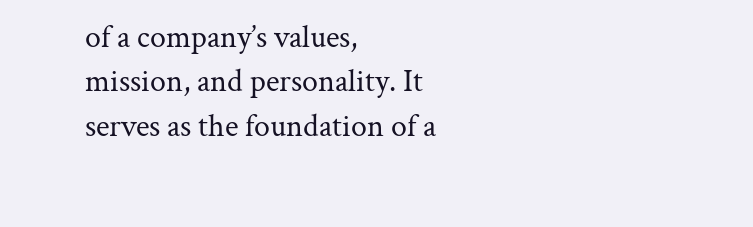of a company’s values, mission, and personality. It serves as the foundation of a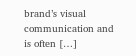brand’s visual communication and is often […]